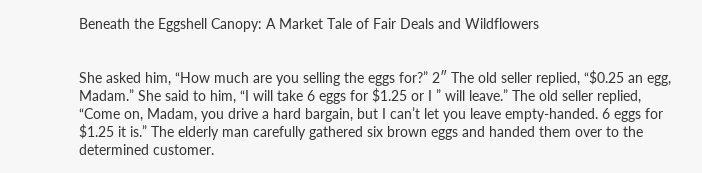Beneath the Eggshell Canopy: A Market Tale of Fair Deals and Wildflowers


She asked him, “How much are you selling the eggs for?” 2″ The old seller replied, “$0.25 an egg, Madam.” She said to him, “I will take 6 eggs for $1.25 or I ” will leave.” The old seller replied, “Come on, Madam, you drive a hard bargain, but I can’t let you leave empty-handed. 6 eggs for $1.25 it is.” The elderly man carefully gathered six brown eggs and handed them over to the determined customer.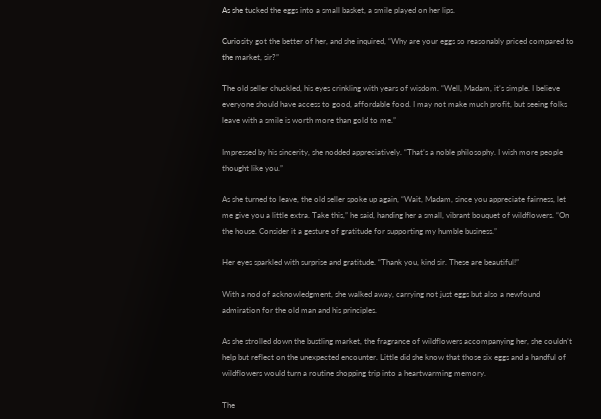As she tucked the eggs into a small basket, a smile played on her lips.

Curiosity got the better of her, and she inquired, “Why are your eggs so reasonably priced compared to the market, sir?”

The old seller chuckled, his eyes crinkling with years of wisdom. “Well, Madam, it’s simple. I believe everyone should have access to good, affordable food. I may not make much profit, but seeing folks leave with a smile is worth more than gold to me.”

Impressed by his sincerity, she nodded appreciatively. “That’s a noble philosophy. I wish more people thought like you.”

As she turned to leave, the old seller spoke up again, “Wait, Madam, since you appreciate fairness, let me give you a little extra. Take this,” he said, handing her a small, vibrant bouquet of wildflowers. “On the house. Consider it a gesture of gratitude for supporting my humble business.”

Her eyes sparkled with surprise and gratitude. “Thank you, kind sir. These are beautiful!”

With a nod of acknowledgment, she walked away, carrying not just eggs but also a newfound admiration for the old man and his principles.

As she strolled down the bustling market, the fragrance of wildflowers accompanying her, she couldn’t help but reflect on the unexpected encounter. Little did she know that those six eggs and a handful of wildflowers would turn a routine shopping trip into a heartwarming memory.

The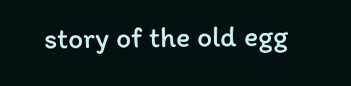story of the old egg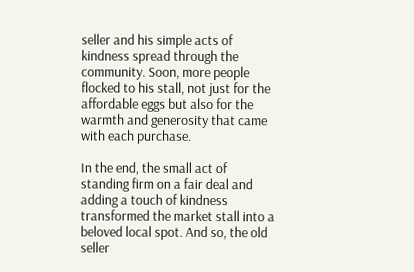seller and his simple acts of kindness spread through the community. Soon, more people flocked to his stall, not just for the affordable eggs but also for the warmth and generosity that came with each purchase.

In the end, the small act of standing firm on a fair deal and adding a touch of kindness transformed the market stall into a beloved local spot. And so, the old seller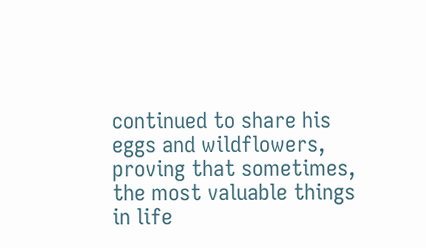continued to share his eggs and wildflowers, proving that sometimes, the most valuable things in life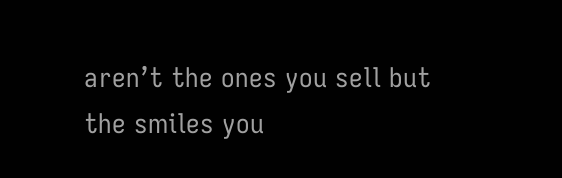aren’t the ones you sell but the smiles you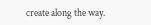create along the way.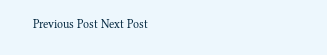Previous Post Next Post